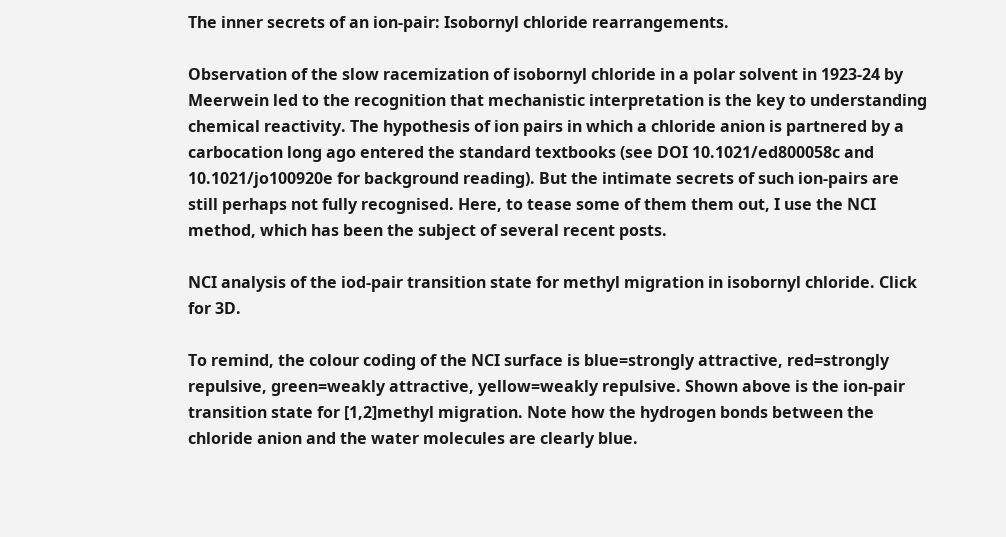The inner secrets of an ion-pair: Isobornyl chloride rearrangements.

Observation of the slow racemization of isobornyl chloride in a polar solvent in 1923-24 by Meerwein led to the recognition that mechanistic interpretation is the key to understanding chemical reactivity. The hypothesis of ion pairs in which a chloride anion is partnered by a carbocation long ago entered the standard textbooks (see DOI 10.1021/ed800058c and 10.1021/jo100920e for background reading). But the intimate secrets of such ion-pairs are still perhaps not fully recognised. Here, to tease some of them them out, I use the NCI method, which has been the subject of several recent posts.

NCI analysis of the iod-pair transition state for methyl migration in isobornyl chloride. Click for 3D.

To remind, the colour coding of the NCI surface is blue=strongly attractive, red=strongly repulsive, green=weakly attractive, yellow=weakly repulsive. Shown above is the ion-pair transition state for [1,2]methyl migration. Note how the hydrogen bonds between the chloride anion and the water molecules are clearly blue.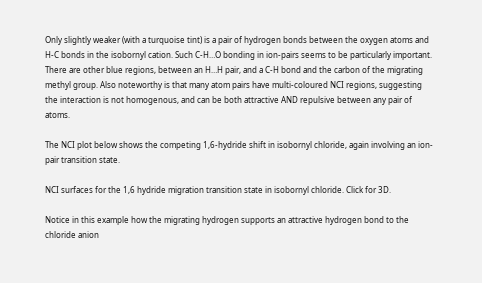Only slightly weaker (with a turquoise tint) is a pair of hydrogen bonds between the oxygen atoms and H-C bonds in the isobornyl cation. Such C-H…O bonding in ion-pairs seems to be particularly important. There are other blue regions, between an H…H pair, and a C-H bond and the carbon of the migrating methyl group. Also noteworthy is that many atom pairs have multi-coloured NCI regions, suggesting the interaction is not homogenous, and can be both attractive AND repulsive between any pair of atoms.

The NCI plot below shows the competing 1,6-hydride shift in isobornyl chloride, again involving an ion-pair transition state.

NCI surfaces for the 1,6 hydride migration transition state in isobornyl chloride. Click for 3D.

Notice in this example how the migrating hydrogen supports an attractive hydrogen bond to the chloride anion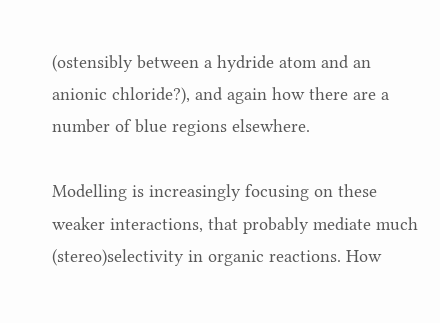(ostensibly between a hydride atom and an anionic chloride?), and again how there are a number of blue regions elsewhere.

Modelling is increasingly focusing on these weaker interactions, that probably mediate much (stereo)selectivity in organic reactions. How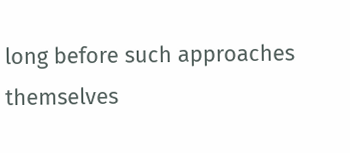long before such approaches themselves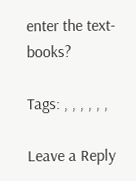enter the text-books?

Tags: , , , , , ,

Leave a Reply